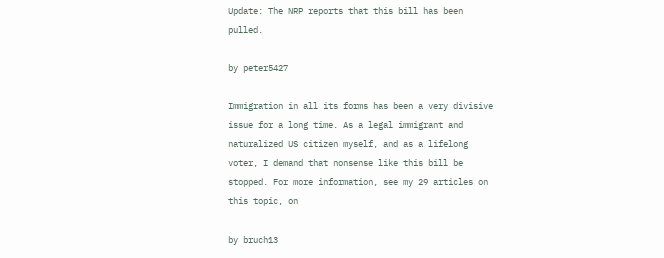Update: The NRP reports that this bill has been pulled.

by peter5427

Immigration in all its forms has been a very divisive issue for a long time. As a legal immigrant and naturalized US citizen myself, and as a lifelong voter, I demand that nonsense like this bill be stopped. For more information, see my 29 articles on this topic, on

by bruch13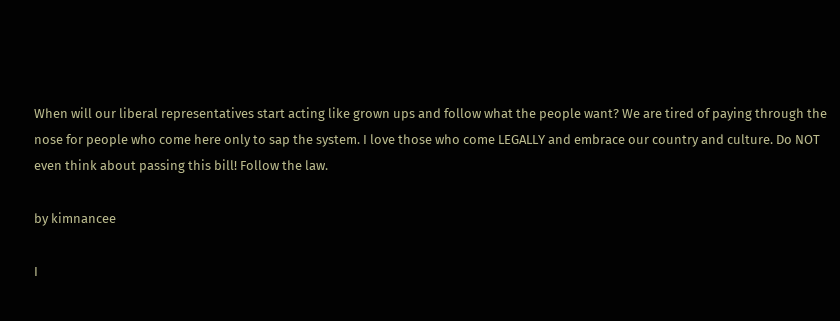When will our liberal representatives start acting like grown ups and follow what the people want? We are tired of paying through the nose for people who come here only to sap the system. I love those who come LEGALLY and embrace our country and culture. Do NOT even think about passing this bill! Follow the law.

by kimnancee

I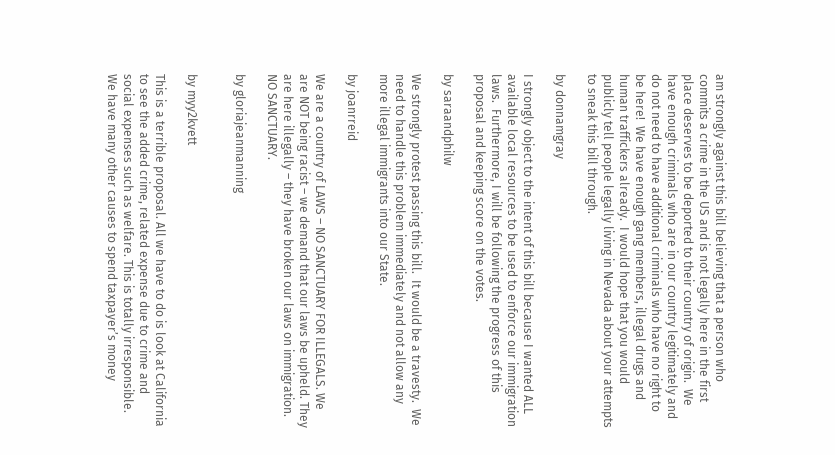am strongly against this bill believing that a person who commits a crime in the US and is not legally here in the first place deserves to be deported to their country of origin.  We have enough criminals who are in our country legitimately and do not need to have additional criminals who have no right to be here!  We have enough gang members, illegal drugs and human traffickers already.  I would hope that you would publicly tell people legally living in Nevada about your attempts to sneak this bill through.

by donnamgray

I strongly object to the intent of this bill because I wanted ALL available local resources to be used to enforce our immigration laws.  Furthermore, I will be following the progress of this proposal and keeping score on the votes.

by saraandphilw

We strongly protest passing this bill.  It would be a travesty.  We need to handle this problem immediately and not allow any more illegal immigrants into our State.

by joanrreid

We are a country of LAWS – NO SANCTUARY FOR ILLEGALS. We are NOT being racist – we demand that our laws be upheld. They are here illegally – they have broken our laws on immigration. NO SANCTUARY.

by gloriajeanmanning


by myy2kvett

This is a terrible proposal. All we have to do is look at California to see the added crime, related expense due to crime and social expenses such as welfare. This is totally irresponsible. We have many other causes to spend taxpayer’s money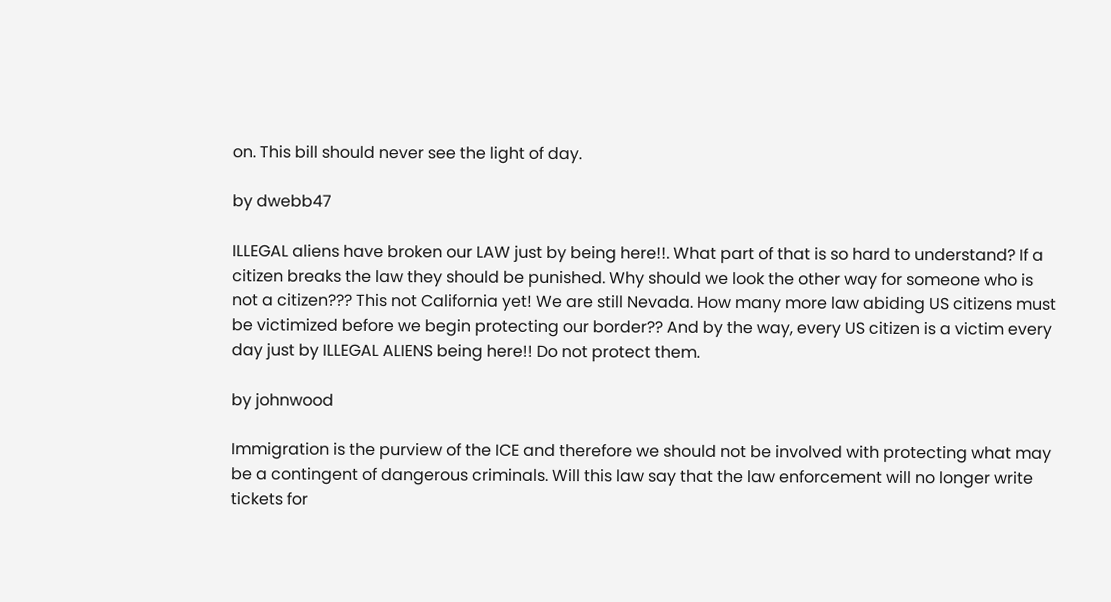on. This bill should never see the light of day.

by dwebb47

ILLEGAL aliens have broken our LAW just by being here!!. What part of that is so hard to understand? If a citizen breaks the law they should be punished. Why should we look the other way for someone who is not a citizen??? This not California yet! We are still Nevada. How many more law abiding US citizens must be victimized before we begin protecting our border?? And by the way, every US citizen is a victim every day just by ILLEGAL ALIENS being here!! Do not protect them.

by johnwood

Immigration is the purview of the ICE and therefore we should not be involved with protecting what may be a contingent of dangerous criminals. Will this law say that the law enforcement will no longer write tickets for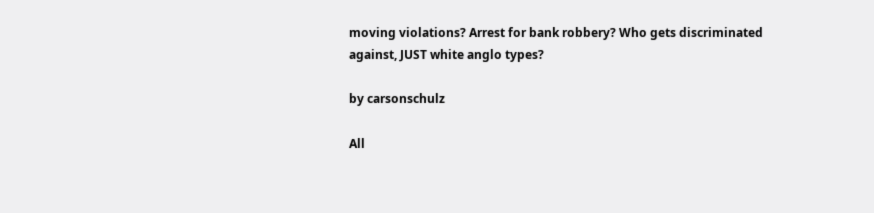moving violations? Arrest for bank robbery? Who gets discriminated against, JUST white anglo types?

by carsonschulz

All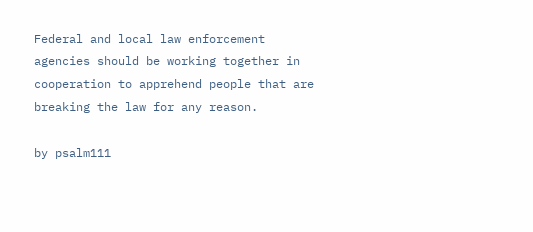Federal and local law enforcement agencies should be working together in cooperation to apprehend people that are breaking the law for any reason.

by psalm111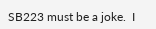SB223 must be a joke.  I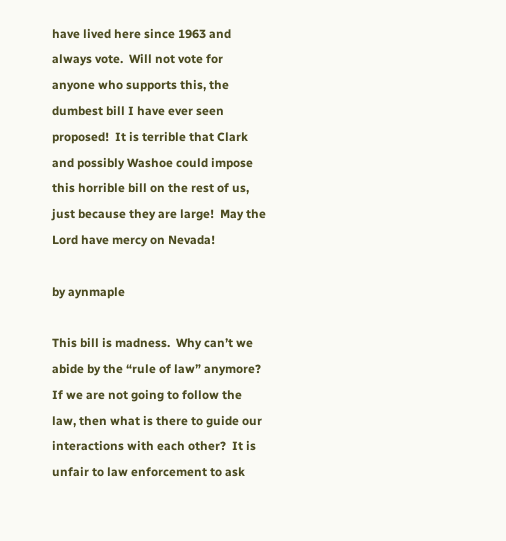have lived here since 1963 and always vote.  Will not vote for anyone who supports this, the dumbest bill I have ever seen proposed!  It is terrible that Clark and possibly Washoe could impose this horrible bill on the rest of us, just because they are large!  May the Lord have mercy on Nevada!

by aynmaple

This bill is madness.  Why can’t we abide by the “rule of law” anymore?  If we are not going to follow the law, then what is there to guide our interactions with each other?  It is unfair to law enforcement to ask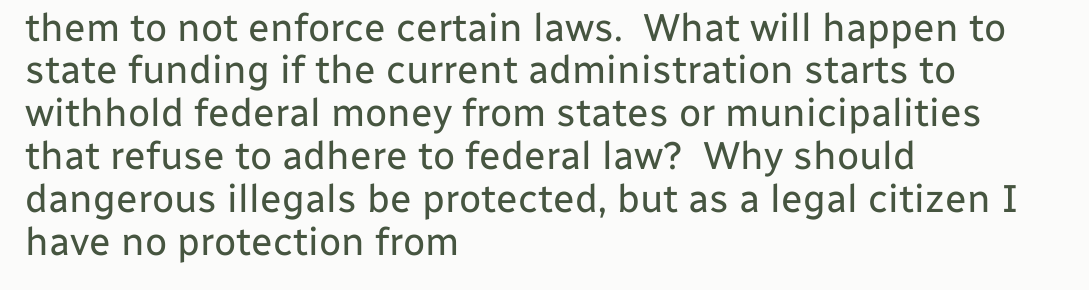them to not enforce certain laws.  What will happen to state funding if the current administration starts to withhold federal money from states or municipalities that refuse to adhere to federal law?  Why should dangerous illegals be protected, but as a legal citizen I have no protection from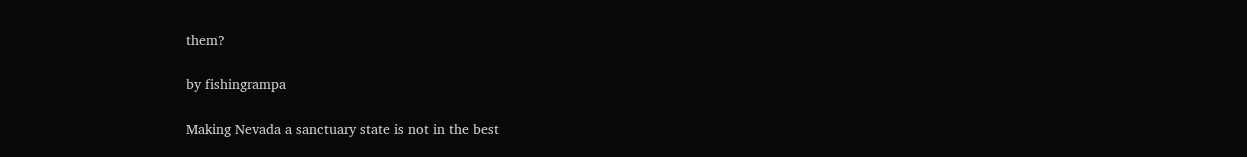them?

by fishingrampa

Making Nevada a sanctuary state is not in the best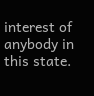interest of anybody in this state.